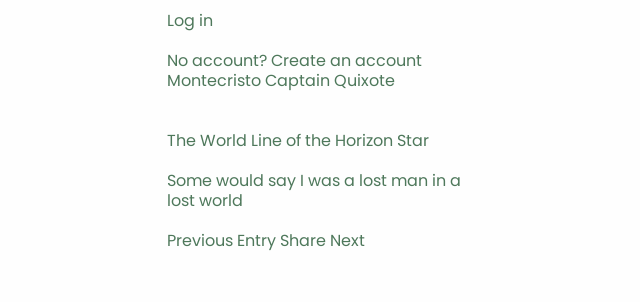Log in

No account? Create an account
Montecristo Captain Quixote


The World Line of the Horizon Star

Some would say I was a lost man in a lost world

Previous Entry Share Next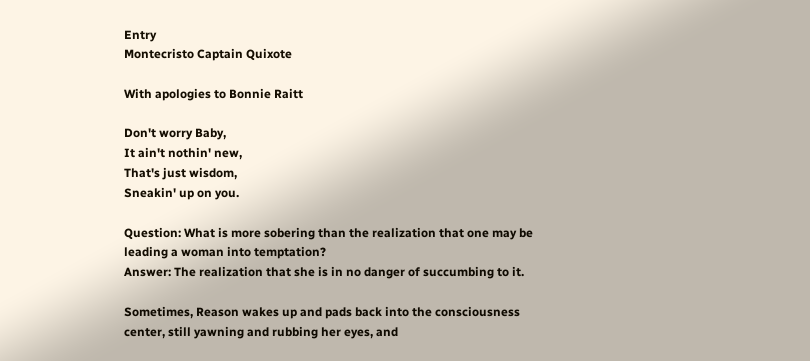Entry
Montecristo Captain Quixote

With apologies to Bonnie Raitt

Don't worry Baby,
It ain't nothin' new,
That's just wisdom,
Sneakin' up on you.

Question: What is more sobering than the realization that one may be leading a woman into temptation?
Answer: The realization that she is in no danger of succumbing to it.

Sometimes, Reason wakes up and pads back into the consciousness center, still yawning and rubbing her eyes, and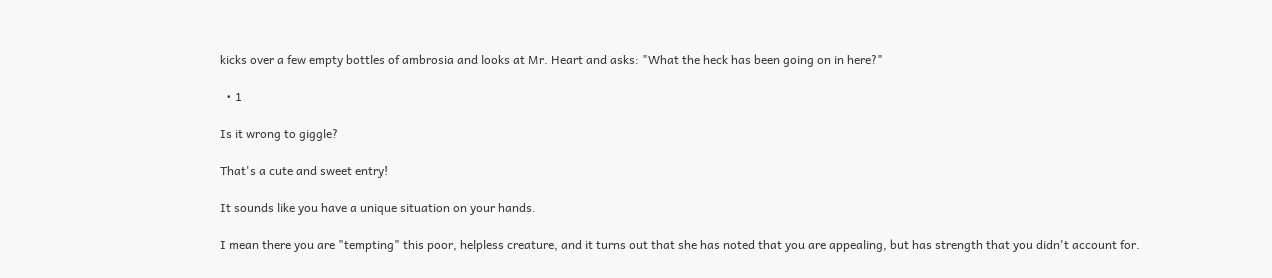kicks over a few empty bottles of ambrosia and looks at Mr. Heart and asks: "What the heck has been going on in here?"

  • 1

Is it wrong to giggle?

That's a cute and sweet entry!

It sounds like you have a unique situation on your hands.

I mean there you are "tempting" this poor, helpless creature, and it turns out that she has noted that you are appealing, but has strength that you didn't account for.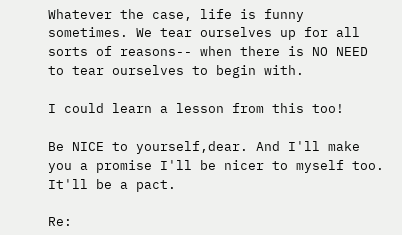Whatever the case, life is funny sometimes. We tear ourselves up for all sorts of reasons-- when there is NO NEED to tear ourselves to begin with.

I could learn a lesson from this too!

Be NICE to yourself,dear. And I'll make you a promise I'll be nicer to myself too. It'll be a pact.

Re: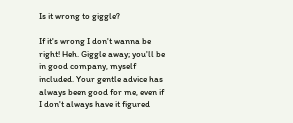Is it wrong to giggle?

If it's wrong I don't wanna be right! Heh. Giggle away; you'll be in good company, myself included. Your gentle advice has always been good for me, even if I don't always have it figured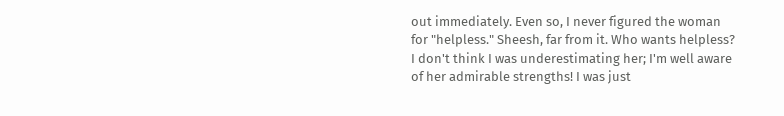out immediately. Even so, I never figured the woman for "helpless." Sheesh, far from it. Who wants helpless? I don't think I was underestimating her; I'm well aware of her admirable strengths! I was just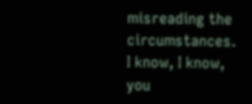misreading the circumstances. I know, I know, you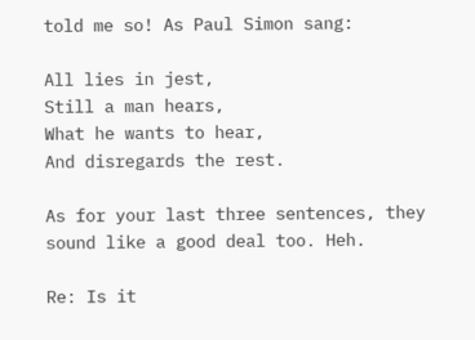told me so! As Paul Simon sang:

All lies in jest,
Still a man hears,
What he wants to hear,
And disregards the rest.

As for your last three sentences, they sound like a good deal too. Heh.

Re: Is it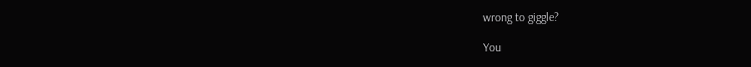wrong to giggle?

You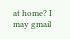at home? I may gmail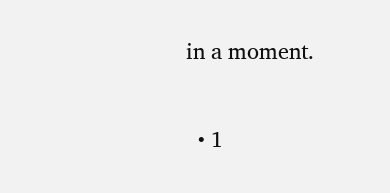in a moment.

  • 1